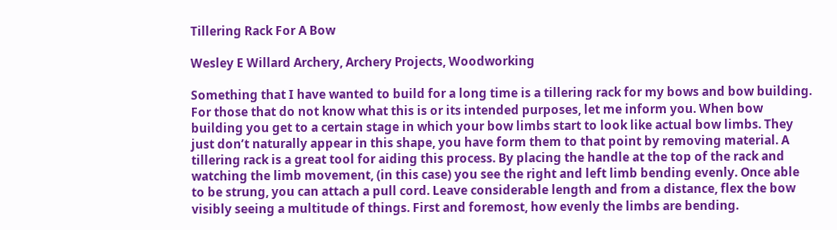Tillering Rack For A Bow

Wesley E Willard Archery, Archery Projects, Woodworking

Something that I have wanted to build for a long time is a tillering rack for my bows and bow building. For those that do not know what this is or its intended purposes, let me inform you. When bow building you get to a certain stage in which your bow limbs start to look like actual bow limbs. They just don’t naturally appear in this shape, you have form them to that point by removing material. A tillering rack is a great tool for aiding this process. By placing the handle at the top of the rack and watching the limb movement, (in this case) you see the right and left limb bending evenly. Once able to be strung, you can attach a pull cord. Leave considerable length and from a distance, flex the bow visibly seeing a multitude of things. First and foremost, how evenly the limbs are bending.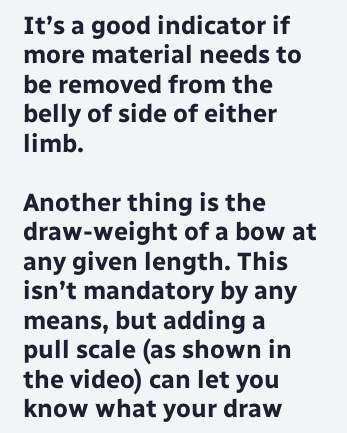It’s a good indicator if more material needs to be removed from the belly of side of either limb.

Another thing is the draw-weight of a bow at any given length. This isn’t mandatory by any means, but adding a pull scale (as shown in the video) can let you know what your draw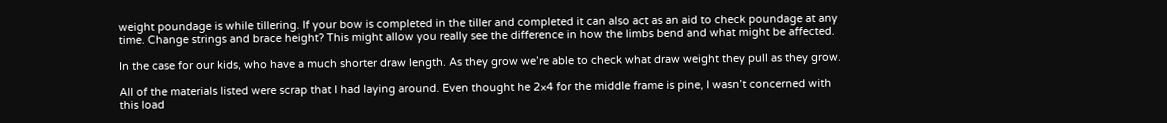weight poundage is while tillering. If your bow is completed in the tiller and completed it can also act as an aid to check poundage at any time. Change strings and brace height? This might allow you really see the difference in how the limbs bend and what might be affected.

In the case for our kids, who have a much shorter draw length. As they grow we’re able to check what draw weight they pull as they grow.

All of the materials listed were scrap that I had laying around. Even thought he 2×4 for the middle frame is pine, I wasn’t concerned with this load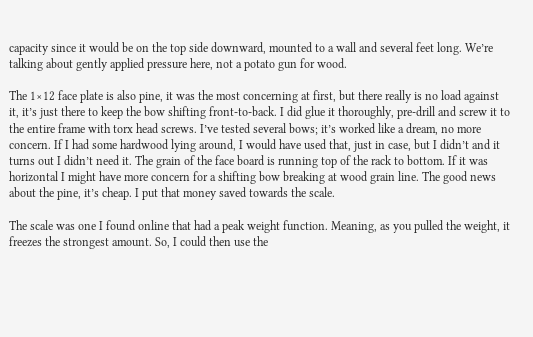capacity since it would be on the top side downward, mounted to a wall and several feet long. We’re talking about gently applied pressure here, not a potato gun for wood.

The 1×12 face plate is also pine, it was the most concerning at first, but there really is no load against it, it’s just there to keep the bow shifting front-to-back. I did glue it thoroughly, pre-drill and screw it to the entire frame with torx head screws. I’ve tested several bows; it’s worked like a dream, no more concern. If I had some hardwood lying around, I would have used that, just in case, but I didn’t and it turns out I didn’t need it. The grain of the face board is running top of the rack to bottom. If it was horizontal I might have more concern for a shifting bow breaking at wood grain line. The good news about the pine, it’s cheap. I put that money saved towards the scale.

The scale was one I found online that had a peak weight function. Meaning, as you pulled the weight, it freezes the strongest amount. So, I could then use the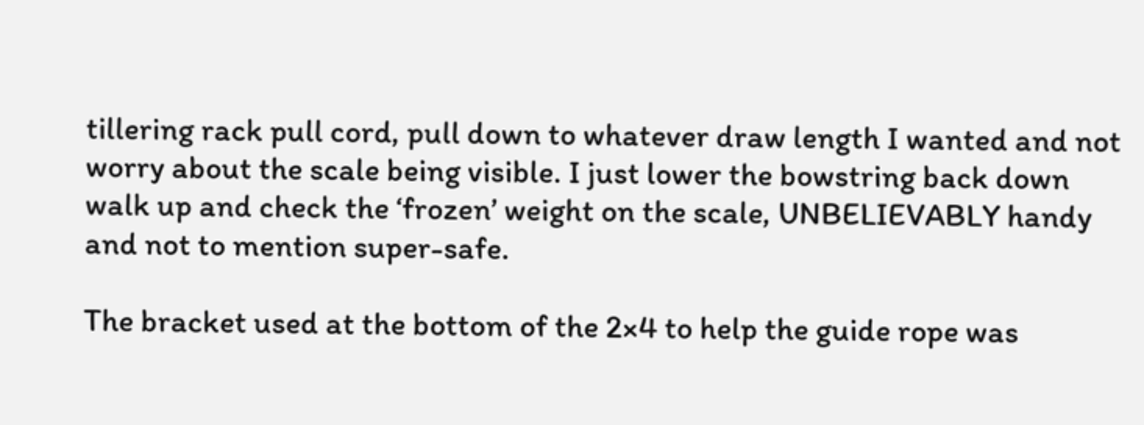tillering rack pull cord, pull down to whatever draw length I wanted and not worry about the scale being visible. I just lower the bowstring back down walk up and check the ‘frozen’ weight on the scale, UNBELIEVABLY handy and not to mention super-safe.

The bracket used at the bottom of the 2×4 to help the guide rope was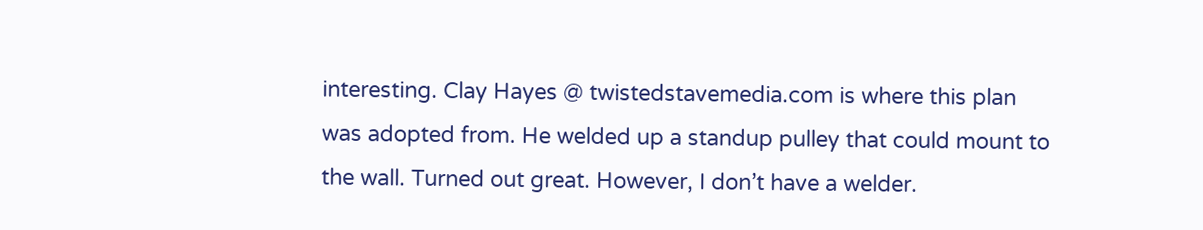interesting. Clay Hayes @ twistedstavemedia.com is where this plan was adopted from. He welded up a standup pulley that could mount to the wall. Turned out great. However, I don’t have a welder.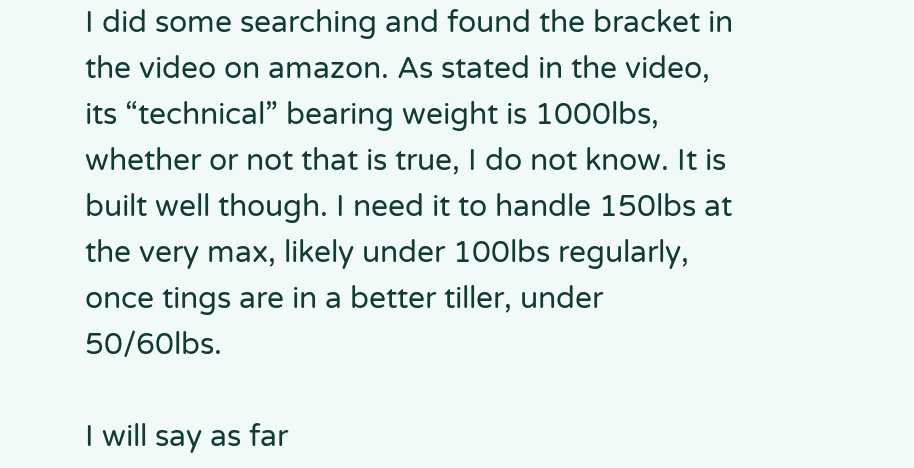I did some searching and found the bracket in the video on amazon. As stated in the video, its “technical” bearing weight is 1000lbs, whether or not that is true, I do not know. It is built well though. I need it to handle 150lbs at the very max, likely under 100lbs regularly, once tings are in a better tiller, under 50/60lbs.

I will say as far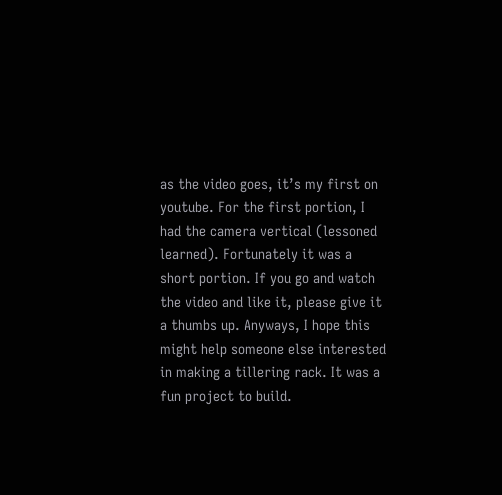as the video goes, it’s my first on youtube. For the first portion, I had the camera vertical (lessoned learned). Fortunately it was a short portion. If you go and watch the video and like it, please give it a thumbs up. Anyways, I hope this might help someone else interested in making a tillering rack. It was a fun project to build.